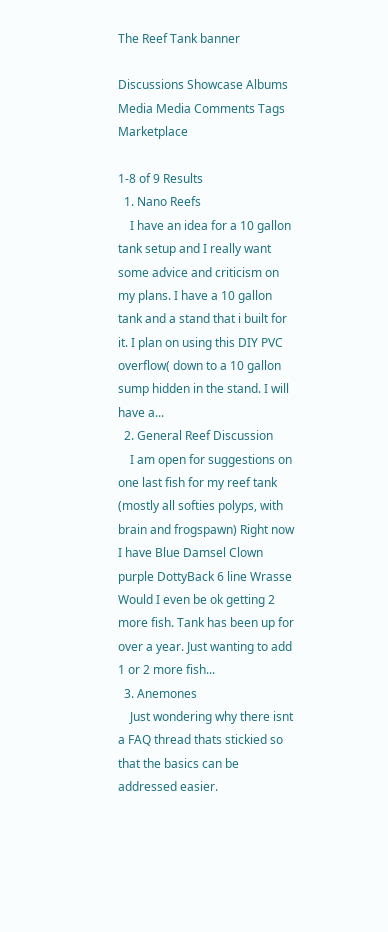The Reef Tank banner

Discussions Showcase Albums Media Media Comments Tags Marketplace

1-8 of 9 Results
  1. Nano Reefs
    I have an idea for a 10 gallon tank setup and I really want some advice and criticism on my plans. I have a 10 gallon tank and a stand that i built for it. I plan on using this DIY PVC overflow( down to a 10 gallon sump hidden in the stand. I will have a...
  2. General Reef Discussion
    I am open for suggestions on one last fish for my reef tank (mostly all softies polyps, with brain and frogspawn) Right now I have Blue Damsel Clown purple DottyBack 6 line Wrasse Would I even be ok getting 2 more fish. Tank has been up for over a year. Just wanting to add 1 or 2 more fish...
  3. Anemones
    Just wondering why there isnt a FAQ thread thats stickied so that the basics can be addressed easier.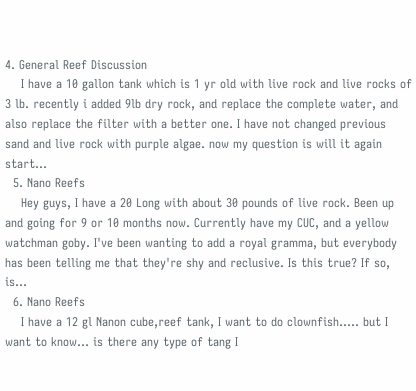4. General Reef Discussion
    I have a 10 gallon tank which is 1 yr old with live rock and live rocks of 3 lb. recently i added 9lb dry rock, and replace the complete water, and also replace the filter with a better one. I have not changed previous sand and live rock with purple algae. now my question is will it again start...
  5. Nano Reefs
    Hey guys, I have a 20 Long with about 30 pounds of live rock. Been up and going for 9 or 10 months now. Currently have my CUC, and a yellow watchman goby. I've been wanting to add a royal gramma, but everybody has been telling me that they're shy and reclusive. Is this true? If so, is...
  6. Nano Reefs
    I have a 12 gl Nanon cube,reef tank, I want to do clownfish..... but I want to know... is there any type of tang I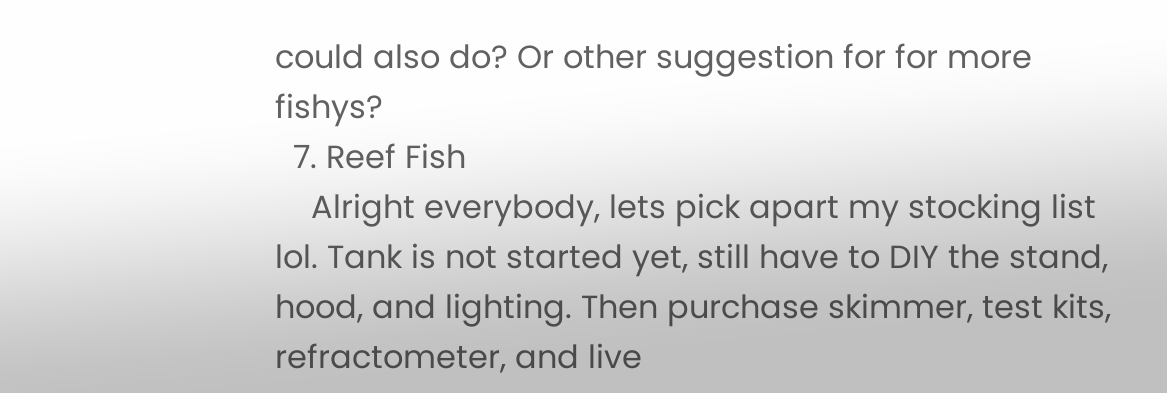could also do? Or other suggestion for for more fishys?
  7. Reef Fish
    Alright everybody, lets pick apart my stocking list lol. Tank is not started yet, still have to DIY the stand, hood, and lighting. Then purchase skimmer, test kits, refractometer, and live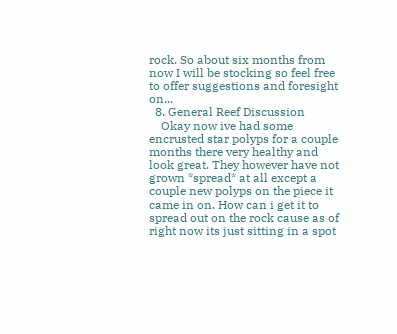rock. So about six months from now I will be stocking so feel free to offer suggestions and foresight on...
  8. General Reef Discussion
    Okay now ive had some encrusted star polyps for a couple months there very healthy and look great. They however have not grown *spread* at all except a couple new polyps on the piece it came in on. How can i get it to spread out on the rock cause as of right now its just sitting in a spot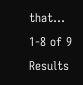that...
1-8 of 9 Results